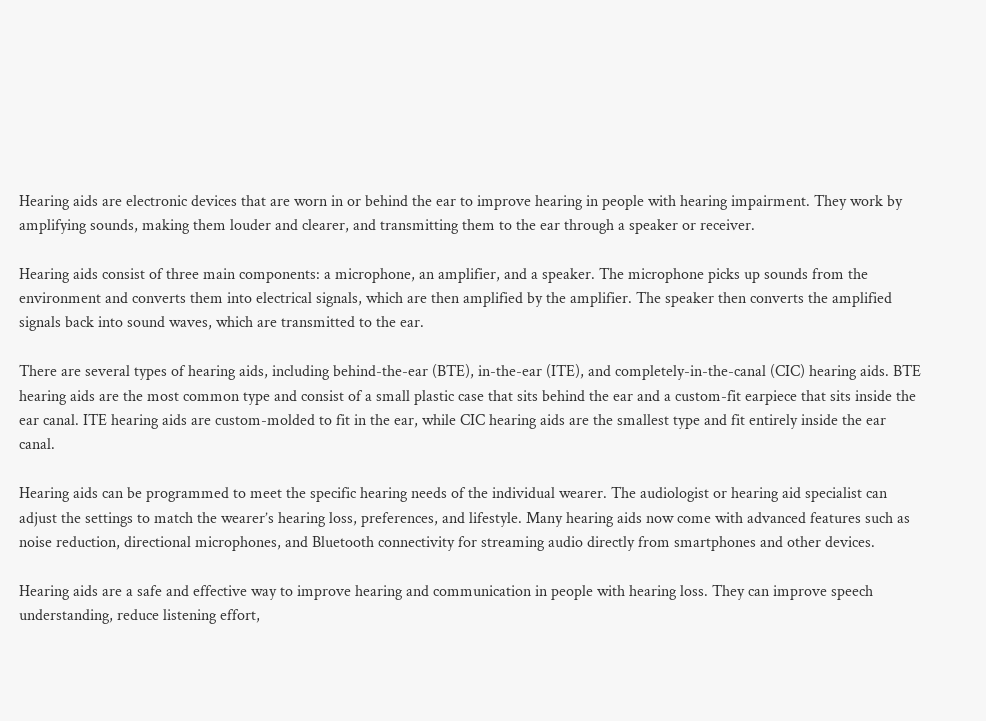Hearing aids are electronic devices that are worn in or behind the ear to improve hearing in people with hearing impairment. They work by amplifying sounds, making them louder and clearer, and transmitting them to the ear through a speaker or receiver.

Hearing aids consist of three main components: a microphone, an amplifier, and a speaker. The microphone picks up sounds from the environment and converts them into electrical signals, which are then amplified by the amplifier. The speaker then converts the amplified signals back into sound waves, which are transmitted to the ear.

There are several types of hearing aids, including behind-the-ear (BTE), in-the-ear (ITE), and completely-in-the-canal (CIC) hearing aids. BTE hearing aids are the most common type and consist of a small plastic case that sits behind the ear and a custom-fit earpiece that sits inside the ear canal. ITE hearing aids are custom-molded to fit in the ear, while CIC hearing aids are the smallest type and fit entirely inside the ear canal.

Hearing aids can be programmed to meet the specific hearing needs of the individual wearer. The audiologist or hearing aid specialist can adjust the settings to match the wearer’s hearing loss, preferences, and lifestyle. Many hearing aids now come with advanced features such as noise reduction, directional microphones, and Bluetooth connectivity for streaming audio directly from smartphones and other devices.

Hearing aids are a safe and effective way to improve hearing and communication in people with hearing loss. They can improve speech understanding, reduce listening effort,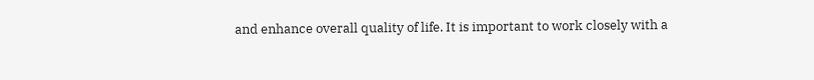and enhance overall quality of life. It is important to work closely with a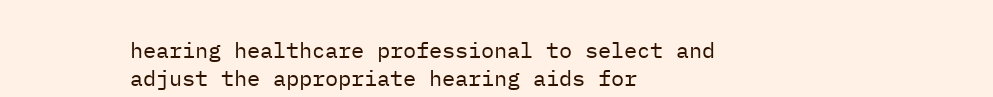hearing healthcare professional to select and adjust the appropriate hearing aids for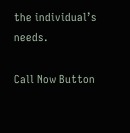the individual’s needs.

Call Now Button